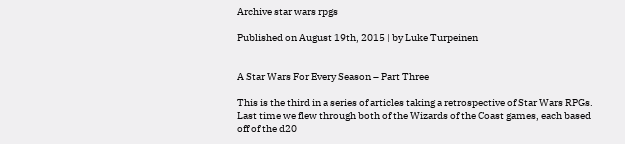Archive star wars rpgs

Published on August 19th, 2015 | by Luke Turpeinen


A Star Wars For Every Season – Part Three

This is the third in a series of articles taking a retrospective of Star Wars RPGs. Last time we flew through both of the Wizards of the Coast games, each based off of the d20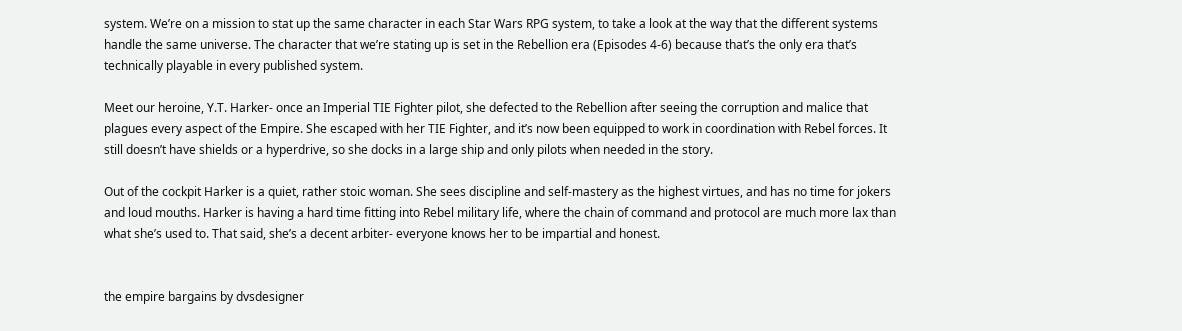system. We’re on a mission to stat up the same character in each Star Wars RPG system, to take a look at the way that the different systems handle the same universe. The character that we’re stating up is set in the Rebellion era (Episodes 4-6) because that’s the only era that’s technically playable in every published system.

Meet our heroine, Y.T. Harker- once an Imperial TIE Fighter pilot, she defected to the Rebellion after seeing the corruption and malice that plagues every aspect of the Empire. She escaped with her TIE Fighter, and it’s now been equipped to work in coordination with Rebel forces. It still doesn’t have shields or a hyperdrive, so she docks in a large ship and only pilots when needed in the story.

Out of the cockpit Harker is a quiet, rather stoic woman. She sees discipline and self-mastery as the highest virtues, and has no time for jokers and loud mouths. Harker is having a hard time fitting into Rebel military life, where the chain of command and protocol are much more lax than what she’s used to. That said, she’s a decent arbiter- everyone knows her to be impartial and honest.


the empire bargains by dvsdesigner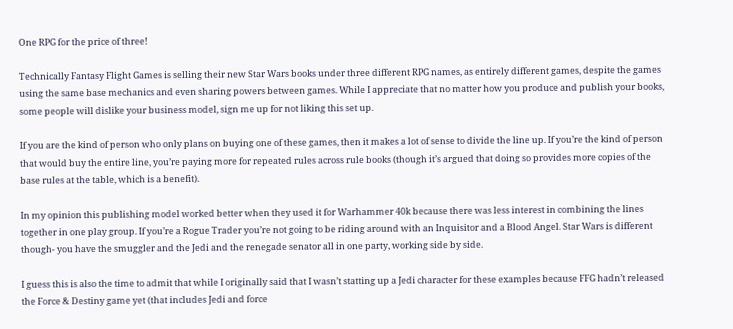One RPG for the price of three!

Technically Fantasy Flight Games is selling their new Star Wars books under three different RPG names, as entirely different games, despite the games using the same base mechanics and even sharing powers between games. While I appreciate that no matter how you produce and publish your books, some people will dislike your business model, sign me up for not liking this set up.

If you are the kind of person who only plans on buying one of these games, then it makes a lot of sense to divide the line up. If you’re the kind of person that would buy the entire line, you’re paying more for repeated rules across rule books (though it’s argued that doing so provides more copies of the base rules at the table, which is a benefit).

In my opinion this publishing model worked better when they used it for Warhammer 40k because there was less interest in combining the lines together in one play group. If you’re a Rogue Trader you’re not going to be riding around with an Inquisitor and a Blood Angel. Star Wars is different though- you have the smuggler and the Jedi and the renegade senator all in one party, working side by side.

I guess this is also the time to admit that while I originally said that I wasn’t statting up a Jedi character for these examples because FFG hadn’t released the Force & Destiny game yet (that includes Jedi and force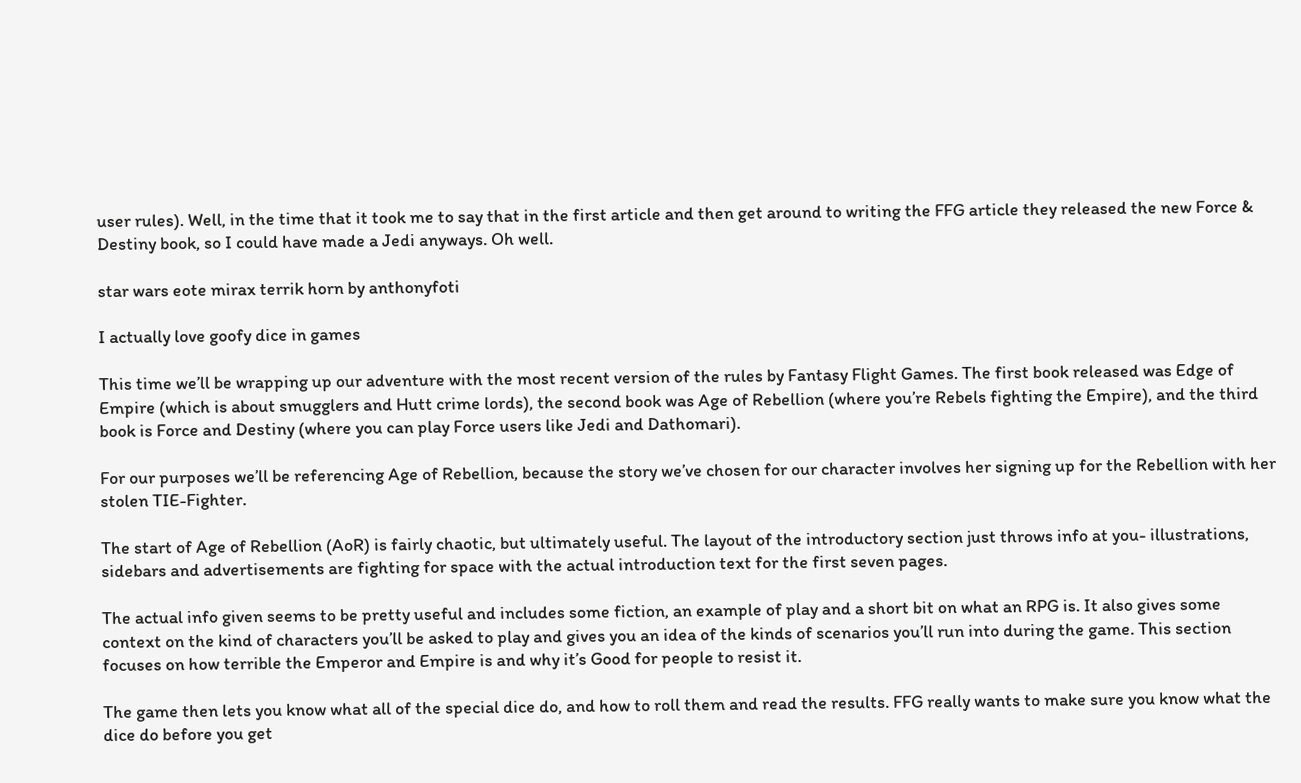user rules). Well, in the time that it took me to say that in the first article and then get around to writing the FFG article they released the new Force & Destiny book, so I could have made a Jedi anyways. Oh well.

star wars eote mirax terrik horn by anthonyfoti

I actually love goofy dice in games

This time we’ll be wrapping up our adventure with the most recent version of the rules by Fantasy Flight Games. The first book released was Edge of Empire (which is about smugglers and Hutt crime lords), the second book was Age of Rebellion (where you’re Rebels fighting the Empire), and the third book is Force and Destiny (where you can play Force users like Jedi and Dathomari).

For our purposes we’ll be referencing Age of Rebellion, because the story we’ve chosen for our character involves her signing up for the Rebellion with her stolen TIE-Fighter.

The start of Age of Rebellion (AoR) is fairly chaotic, but ultimately useful. The layout of the introductory section just throws info at you- illustrations, sidebars and advertisements are fighting for space with the actual introduction text for the first seven pages.

The actual info given seems to be pretty useful and includes some fiction, an example of play and a short bit on what an RPG is. It also gives some context on the kind of characters you’ll be asked to play and gives you an idea of the kinds of scenarios you’ll run into during the game. This section focuses on how terrible the Emperor and Empire is and why it’s Good for people to resist it.

The game then lets you know what all of the special dice do, and how to roll them and read the results. FFG really wants to make sure you know what the dice do before you get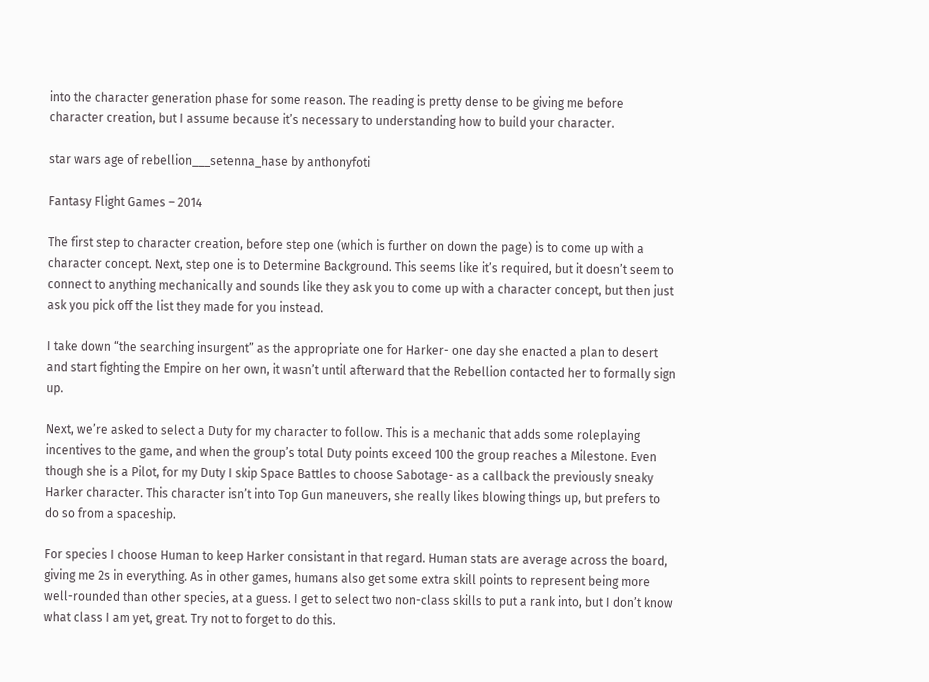into the character generation phase for some reason. The reading is pretty dense to be giving me before character creation, but I assume because it’s necessary to understanding how to build your character.

star wars age of rebellion___setenna_hase by anthonyfoti

Fantasy Flight Games – 2014

The first step to character creation, before step one (which is further on down the page) is to come up with a character concept. Next, step one is to Determine Background. This seems like it’s required, but it doesn’t seem to connect to anything mechanically and sounds like they ask you to come up with a character concept, but then just ask you pick off the list they made for you instead.

I take down “the searching insurgent” as the appropriate one for Harker- one day she enacted a plan to desert and start fighting the Empire on her own, it wasn’t until afterward that the Rebellion contacted her to formally sign up.

Next, we’re asked to select a Duty for my character to follow. This is a mechanic that adds some roleplaying incentives to the game, and when the group’s total Duty points exceed 100 the group reaches a Milestone. Even though she is a Pilot, for my Duty I skip Space Battles to choose Sabotage- as a callback the previously sneaky Harker character. This character isn’t into Top Gun maneuvers, she really likes blowing things up, but prefers to do so from a spaceship.

For species I choose Human to keep Harker consistant in that regard. Human stats are average across the board, giving me 2s in everything. As in other games, humans also get some extra skill points to represent being more well-rounded than other species, at a guess. I get to select two non-class skills to put a rank into, but I don’t know what class I am yet, great. Try not to forget to do this.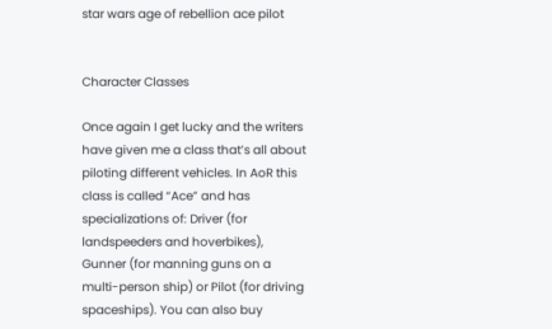star wars age of rebellion ace pilot


Character Classes

Once again I get lucky and the writers have given me a class that’s all about piloting different vehicles. In AoR this class is called “Ace” and has specializations of: Driver (for landspeeders and hoverbikes), Gunner (for manning guns on a multi-person ship) or Pilot (for driving spaceships). You can also buy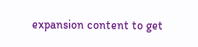expansion content to get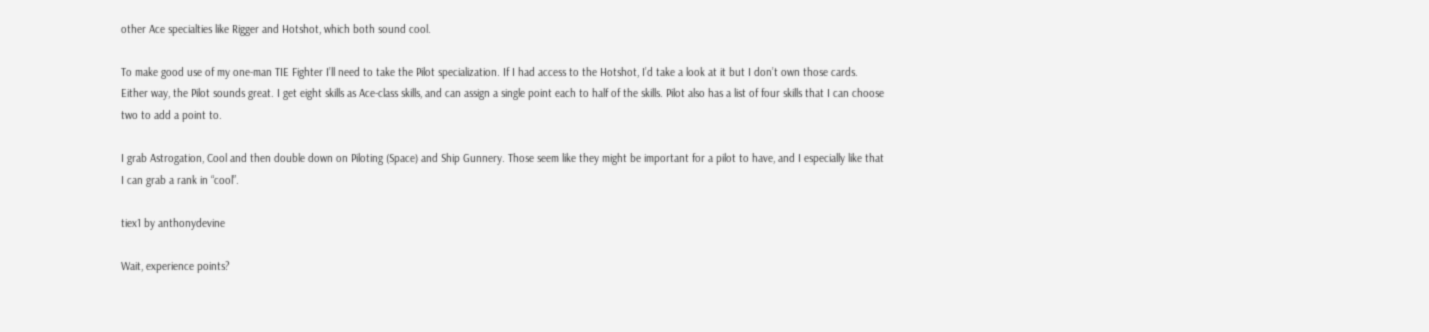other Ace specialties like Rigger and Hotshot, which both sound cool.

To make good use of my one-man TIE Fighter I’ll need to take the Pilot specialization. If I had access to the Hotshot, I’d take a look at it but I don’t own those cards. Either way, the Pilot sounds great. I get eight skills as Ace-class skills, and can assign a single point each to half of the skills. Pilot also has a list of four skills that I can choose two to add a point to.

I grab Astrogation, Cool and then double down on Piloting (Space) and Ship Gunnery. Those seem like they might be important for a pilot to have, and I especially like that I can grab a rank in “cool”.

tiex1 by anthonydevine

Wait, experience points?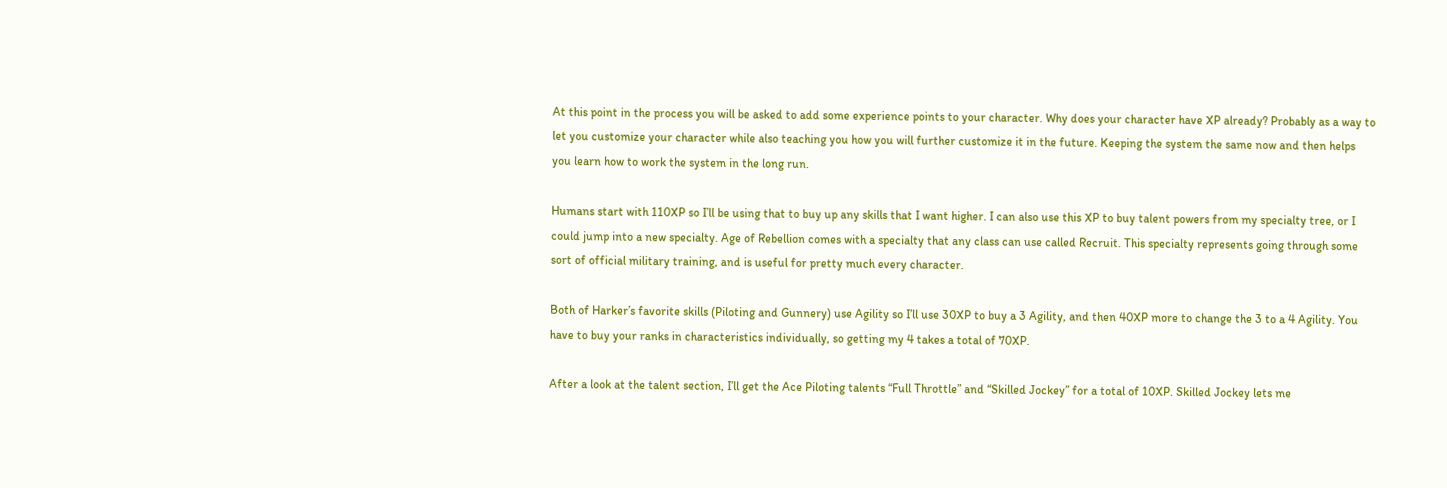At this point in the process you will be asked to add some experience points to your character. Why does your character have XP already? Probably as a way to let you customize your character while also teaching you how you will further customize it in the future. Keeping the system the same now and then helps you learn how to work the system in the long run.

Humans start with 110XP so I’ll be using that to buy up any skills that I want higher. I can also use this XP to buy talent powers from my specialty tree, or I could jump into a new specialty. Age of Rebellion comes with a specialty that any class can use called Recruit. This specialty represents going through some sort of official military training, and is useful for pretty much every character.

Both of Harker’s favorite skills (Piloting and Gunnery) use Agility so I’ll use 30XP to buy a 3 Agility, and then 40XP more to change the 3 to a 4 Agility. You have to buy your ranks in characteristics individually, so getting my 4 takes a total of 70XP.

After a look at the talent section, I’ll get the Ace Piloting talents “Full Throttle” and “Skilled Jockey” for a total of 10XP. Skilled Jockey lets me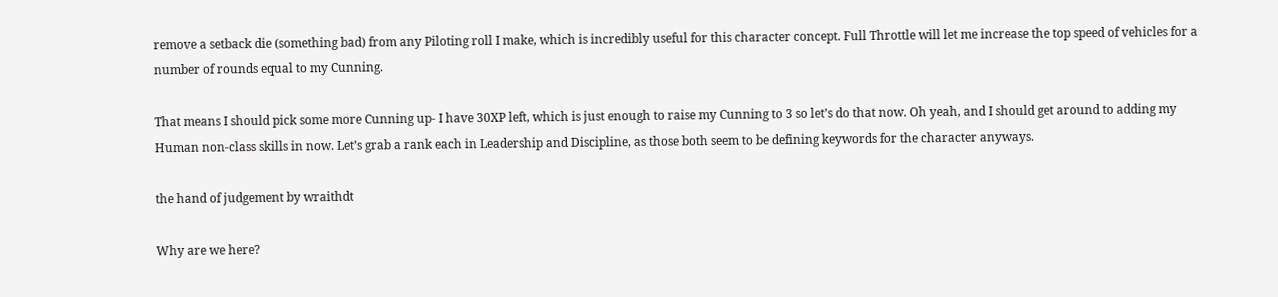remove a setback die (something bad) from any Piloting roll I make, which is incredibly useful for this character concept. Full Throttle will let me increase the top speed of vehicles for a number of rounds equal to my Cunning.

That means I should pick some more Cunning up- I have 30XP left, which is just enough to raise my Cunning to 3 so let’s do that now. Oh yeah, and I should get around to adding my Human non-class skills in now. Let’s grab a rank each in Leadership and Discipline, as those both seem to be defining keywords for the character anyways.

the hand of judgement by wraithdt

Why are we here?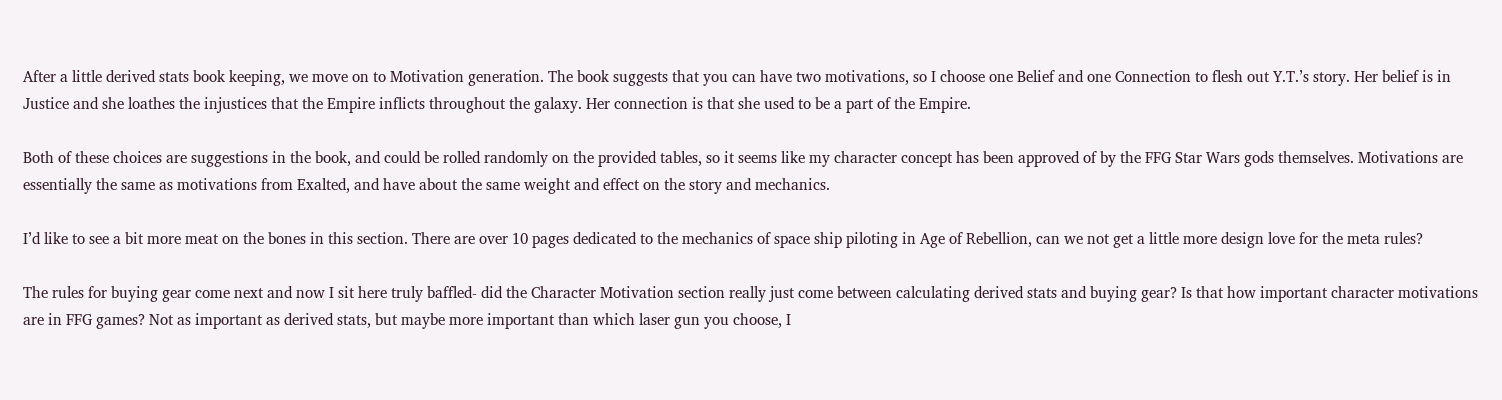After a little derived stats book keeping, we move on to Motivation generation. The book suggests that you can have two motivations, so I choose one Belief and one Connection to flesh out Y.T.’s story. Her belief is in Justice and she loathes the injustices that the Empire inflicts throughout the galaxy. Her connection is that she used to be a part of the Empire.

Both of these choices are suggestions in the book, and could be rolled randomly on the provided tables, so it seems like my character concept has been approved of by the FFG Star Wars gods themselves. Motivations are essentially the same as motivations from Exalted, and have about the same weight and effect on the story and mechanics.

I’d like to see a bit more meat on the bones in this section. There are over 10 pages dedicated to the mechanics of space ship piloting in Age of Rebellion, can we not get a little more design love for the meta rules?

The rules for buying gear come next and now I sit here truly baffled- did the Character Motivation section really just come between calculating derived stats and buying gear? Is that how important character motivations are in FFG games? Not as important as derived stats, but maybe more important than which laser gun you choose, I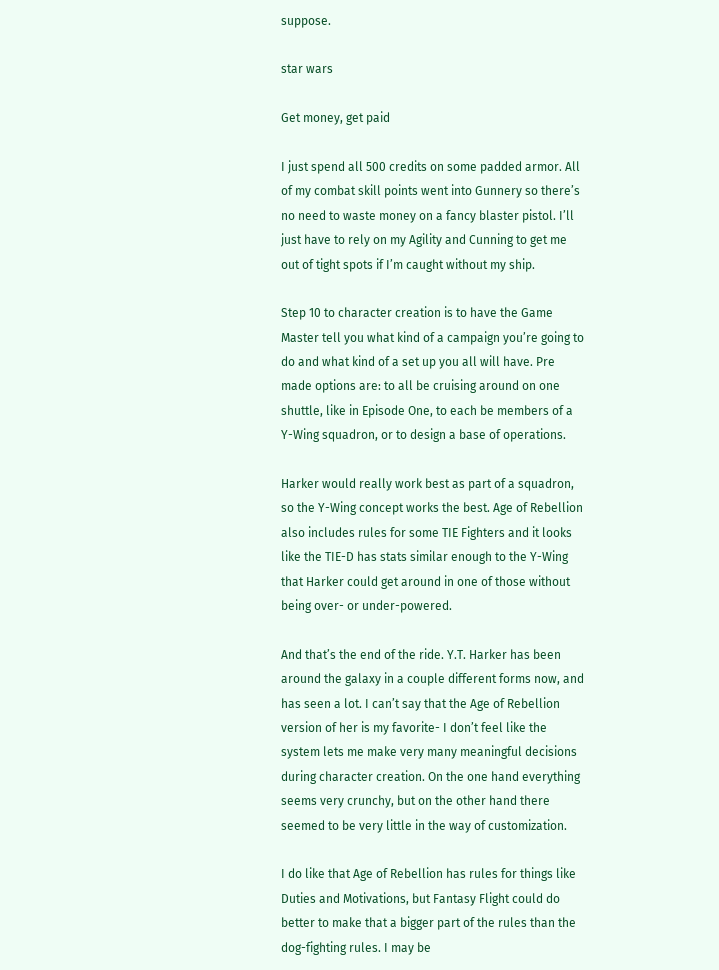suppose.

star wars

Get money, get paid

I just spend all 500 credits on some padded armor. All of my combat skill points went into Gunnery so there’s no need to waste money on a fancy blaster pistol. I’ll just have to rely on my Agility and Cunning to get me out of tight spots if I’m caught without my ship.

Step 10 to character creation is to have the Game Master tell you what kind of a campaign you’re going to do and what kind of a set up you all will have. Pre made options are: to all be cruising around on one shuttle, like in Episode One, to each be members of a Y-Wing squadron, or to design a base of operations.

Harker would really work best as part of a squadron, so the Y-Wing concept works the best. Age of Rebellion also includes rules for some TIE Fighters and it looks like the TIE-D has stats similar enough to the Y-Wing that Harker could get around in one of those without being over- or under-powered.

And that’s the end of the ride. Y.T. Harker has been around the galaxy in a couple different forms now, and has seen a lot. I can’t say that the Age of Rebellion version of her is my favorite- I don’t feel like the system lets me make very many meaningful decisions during character creation. On the one hand everything seems very crunchy, but on the other hand there seemed to be very little in the way of customization.

I do like that Age of Rebellion has rules for things like Duties and Motivations, but Fantasy Flight could do better to make that a bigger part of the rules than the dog-fighting rules. I may be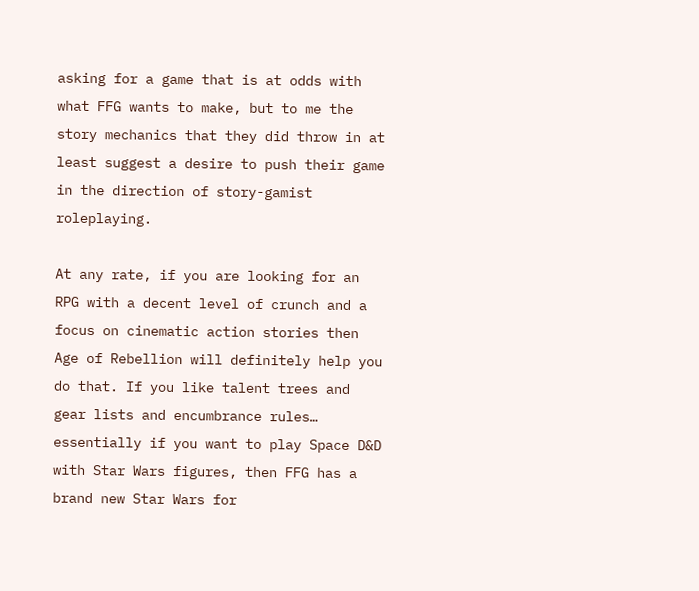asking for a game that is at odds with what FFG wants to make, but to me the story mechanics that they did throw in at least suggest a desire to push their game in the direction of story-gamist roleplaying.

At any rate, if you are looking for an RPG with a decent level of crunch and a focus on cinematic action stories then Age of Rebellion will definitely help you do that. If you like talent trees and gear lists and encumbrance rules… essentially if you want to play Space D&D with Star Wars figures, then FFG has a brand new Star Wars for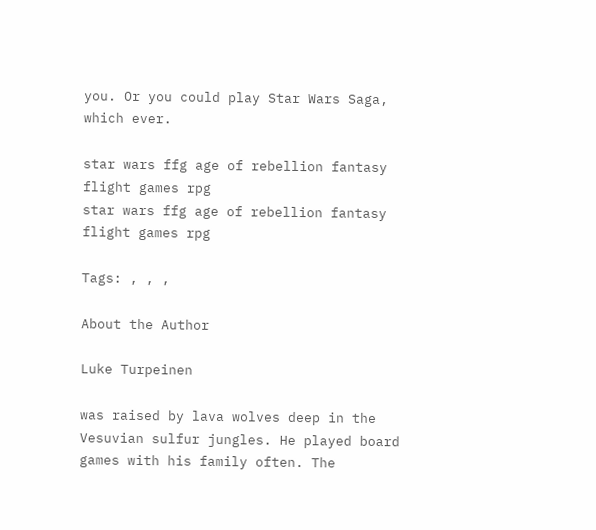you. Or you could play Star Wars Saga, which ever.

star wars ffg age of rebellion fantasy flight games rpg
star wars ffg age of rebellion fantasy flight games rpg

Tags: , , ,

About the Author

Luke Turpeinen

was raised by lava wolves deep in the Vesuvian sulfur jungles. He played board games with his family often. The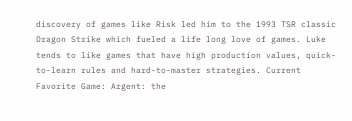discovery of games like Risk led him to the 1993 TSR classic Dragon Strike which fueled a life long love of games. Luke tends to like games that have high production values, quick-to-learn rules and hard-to-master strategies. Current Favorite Game: Argent: the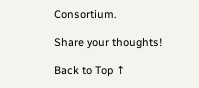Consortium.

Share your thoughts!

Back to Top ↑